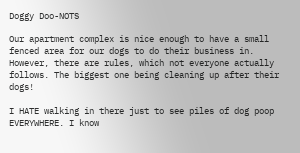Doggy Doo-NOTS

Our apartment complex is nice enough to have a small fenced area for our dogs to do their business in. However, there are rules, which not everyone actually follows. The biggest one being cleaning up after their dogs!

I HATE walking in there just to see piles of dog poop EVERYWHERE. I know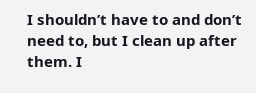I shouldn’t have to and don’t need to, but I clean up after them. I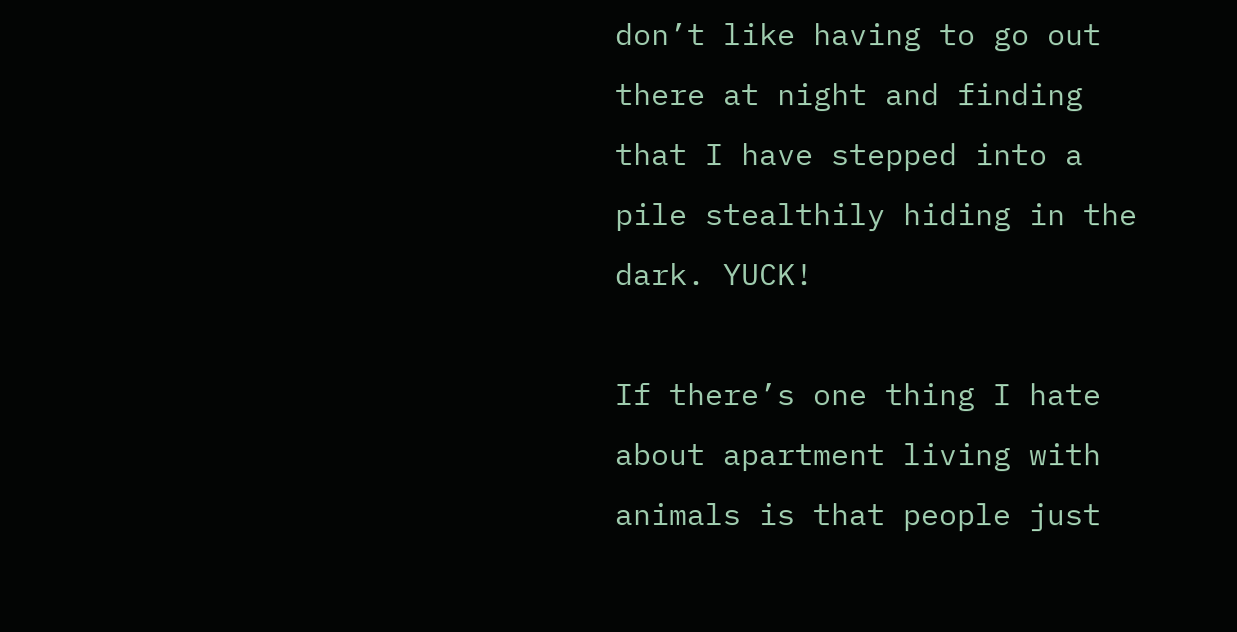don’t like having to go out there at night and finding that I have stepped into a pile stealthily hiding in the dark. YUCK!

If there’s one thing I hate about apartment living with animals is that people just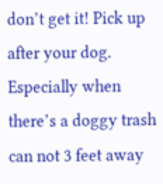don’t get it! Pick up after your dog. Especially when there’s a doggy trash can not 3 feet away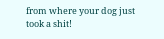from where your dog just took a shit!